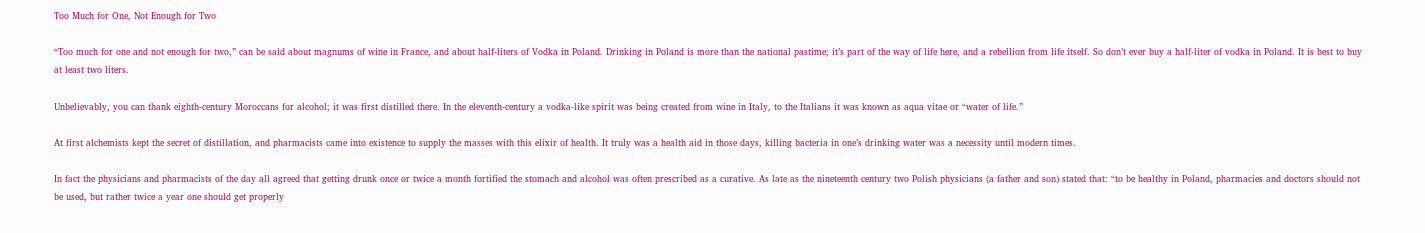Too Much for One, Not Enough for Two

“Too much for one and not enough for two,” can be said about magnums of wine in France, and about half-liters of Vodka in Poland. Drinking in Poland is more than the national pastime; it’s part of the way of life here, and a rebellion from life itself. So don’t ever buy a half-liter of vodka in Poland. It is best to buy at least two liters.

Unbelievably, you can thank eighth-century Moroccans for alcohol; it was first distilled there. In the eleventh-century a vodka-like spirit was being created from wine in Italy, to the Italians it was known as aqua vitae or “water of life.”

At first alchemists kept the secret of distillation, and pharmacists came into existence to supply the masses with this elixir of health. It truly was a health aid in those days, killing bacteria in one’s drinking water was a necessity until modern times.

In fact the physicians and pharmacists of the day all agreed that getting drunk once or twice a month fortified the stomach and alcohol was often prescribed as a curative. As late as the nineteenth century two Polish physicians (a father and son) stated that: “to be healthy in Poland, pharmacies and doctors should not be used, but rather twice a year one should get properly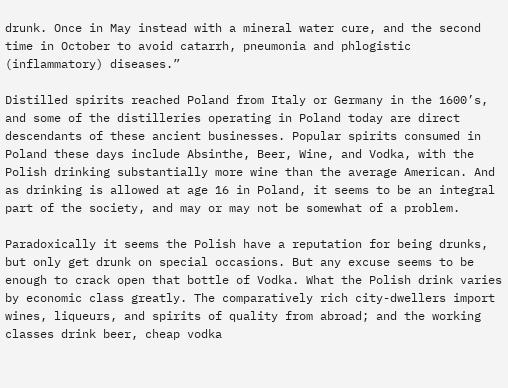drunk. Once in May instead with a mineral water cure, and the second time in October to avoid catarrh, pneumonia and phlogistic (inflammatory) diseases.”

Distilled spirits reached Poland from Italy or Germany in the 1600’s, and some of the distilleries operating in Poland today are direct descendants of these ancient businesses. Popular spirits consumed in Poland these days include Absinthe, Beer, Wine, and Vodka, with the Polish drinking substantially more wine than the average American. And as drinking is allowed at age 16 in Poland, it seems to be an integral part of the society, and may or may not be somewhat of a problem.

Paradoxically it seems the Polish have a reputation for being drunks, but only get drunk on special occasions. But any excuse seems to be enough to crack open that bottle of Vodka. What the Polish drink varies by economic class greatly. The comparatively rich city-dwellers import wines, liqueurs, and spirits of quality from abroad; and the working classes drink beer, cheap vodka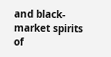and black-market spirits of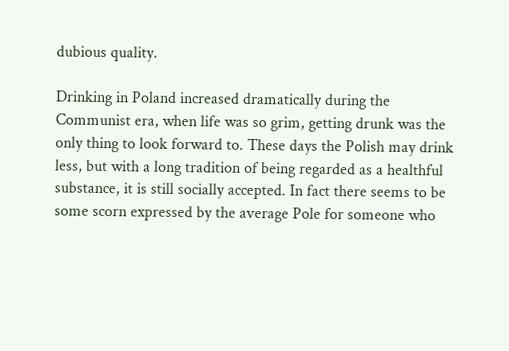dubious quality.

Drinking in Poland increased dramatically during the Communist era, when life was so grim, getting drunk was the only thing to look forward to. These days the Polish may drink less, but with a long tradition of being regarded as a healthful substance, it is still socially accepted. In fact there seems to be some scorn expressed by the average Pole for someone who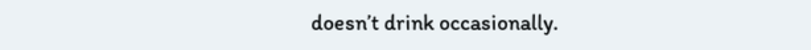doesn’t drink occasionally.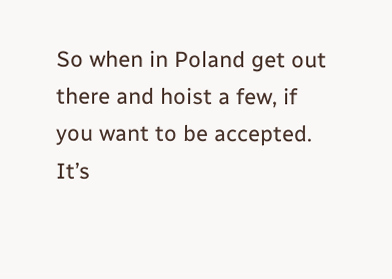So when in Poland get out there and hoist a few, if you want to be accepted. It’s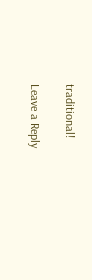traditional!

Leave a Reply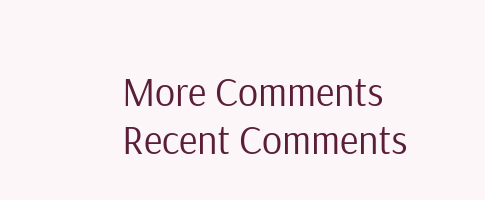More Comments
Recent Comments